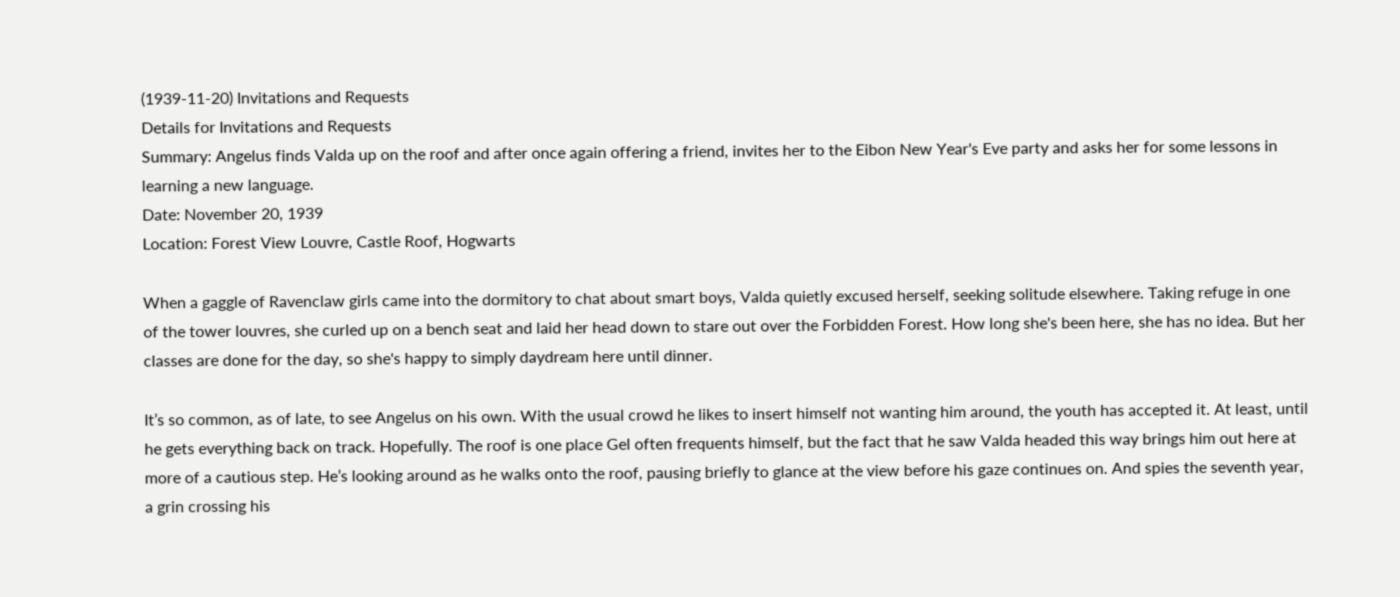(1939-11-20) Invitations and Requests
Details for Invitations and Requests
Summary: Angelus finds Valda up on the roof and after once again offering a friend, invites her to the Eibon New Year's Eve party and asks her for some lessons in learning a new language.
Date: November 20, 1939
Location: Forest View Louvre, Castle Roof, Hogwarts

When a gaggle of Ravenclaw girls came into the dormitory to chat about smart boys, Valda quietly excused herself, seeking solitude elsewhere. Taking refuge in one of the tower louvres, she curled up on a bench seat and laid her head down to stare out over the Forbidden Forest. How long she's been here, she has no idea. But her classes are done for the day, so she's happy to simply daydream here until dinner.

It’s so common, as of late, to see Angelus on his own. With the usual crowd he likes to insert himself not wanting him around, the youth has accepted it. At least, until he gets everything back on track. Hopefully. The roof is one place Gel often frequents himself, but the fact that he saw Valda headed this way brings him out here at more of a cautious step. He’s looking around as he walks onto the roof, pausing briefly to glance at the view before his gaze continues on. And spies the seventh year, a grin crossing his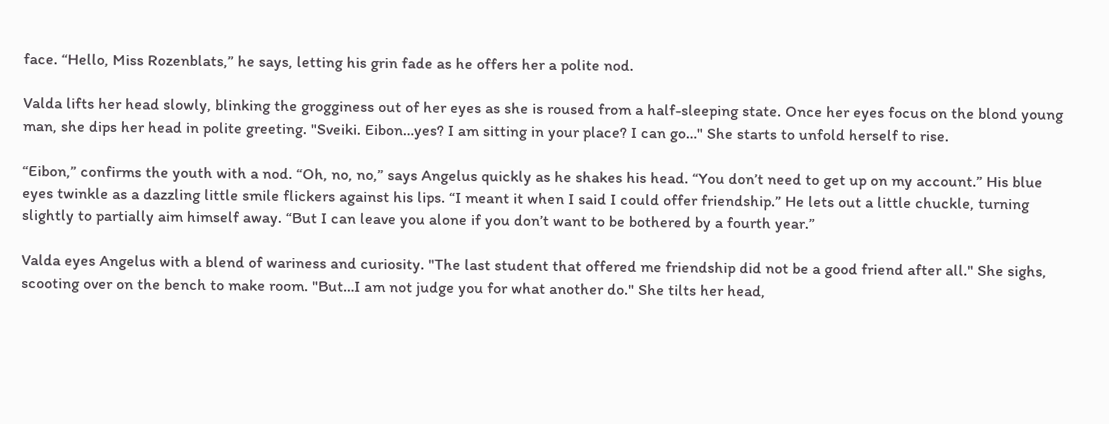face. “Hello, Miss Rozenblats,” he says, letting his grin fade as he offers her a polite nod.

Valda lifts her head slowly, blinking the grogginess out of her eyes as she is roused from a half-sleeping state. Once her eyes focus on the blond young man, she dips her head in polite greeting. "Sveiki. Eibon…yes? I am sitting in your place? I can go…" She starts to unfold herself to rise.

“Eibon,” confirms the youth with a nod. “Oh, no, no,” says Angelus quickly as he shakes his head. “You don’t need to get up on my account.” His blue eyes twinkle as a dazzling little smile flickers against his lips. “I meant it when I said I could offer friendship.” He lets out a little chuckle, turning slightly to partially aim himself away. “But I can leave you alone if you don’t want to be bothered by a fourth year.”

Valda eyes Angelus with a blend of wariness and curiosity. "The last student that offered me friendship did not be a good friend after all." She sighs, scooting over on the bench to make room. "But…I am not judge you for what another do." She tilts her head,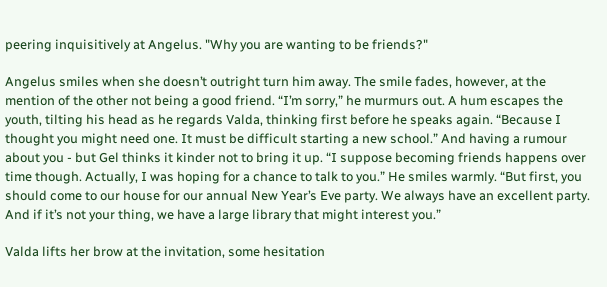peering inquisitively at Angelus. "Why you are wanting to be friends?"

Angelus smiles when she doesn’t outright turn him away. The smile fades, however, at the mention of the other not being a good friend. “I’m sorry,” he murmurs out. A hum escapes the youth, tilting his head as he regards Valda, thinking first before he speaks again. “Because I thought you might need one. It must be difficult starting a new school.” And having a rumour about you - but Gel thinks it kinder not to bring it up. “I suppose becoming friends happens over time though. Actually, I was hoping for a chance to talk to you.” He smiles warmly. “But first, you should come to our house for our annual New Year’s Eve party. We always have an excellent party. And if it’s not your thing, we have a large library that might interest you.”

Valda lifts her brow at the invitation, some hesitation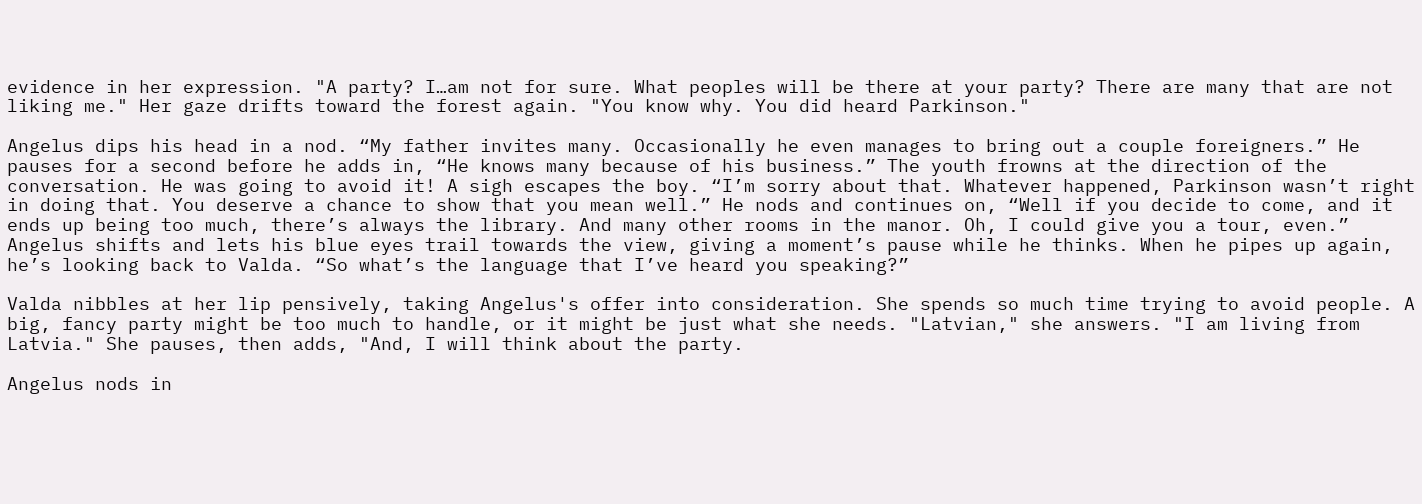evidence in her expression. "A party? I…am not for sure. What peoples will be there at your party? There are many that are not liking me." Her gaze drifts toward the forest again. "You know why. You did heard Parkinson."

Angelus dips his head in a nod. “My father invites many. Occasionally he even manages to bring out a couple foreigners.” He pauses for a second before he adds in, “He knows many because of his business.” The youth frowns at the direction of the conversation. He was going to avoid it! A sigh escapes the boy. “I’m sorry about that. Whatever happened, Parkinson wasn’t right in doing that. You deserve a chance to show that you mean well.” He nods and continues on, “Well if you decide to come, and it ends up being too much, there’s always the library. And many other rooms in the manor. Oh, I could give you a tour, even.” Angelus shifts and lets his blue eyes trail towards the view, giving a moment’s pause while he thinks. When he pipes up again, he’s looking back to Valda. “So what’s the language that I’ve heard you speaking?”

Valda nibbles at her lip pensively, taking Angelus's offer into consideration. She spends so much time trying to avoid people. A big, fancy party might be too much to handle, or it might be just what she needs. "Latvian," she answers. "I am living from Latvia." She pauses, then adds, "And, I will think about the party.

Angelus nods in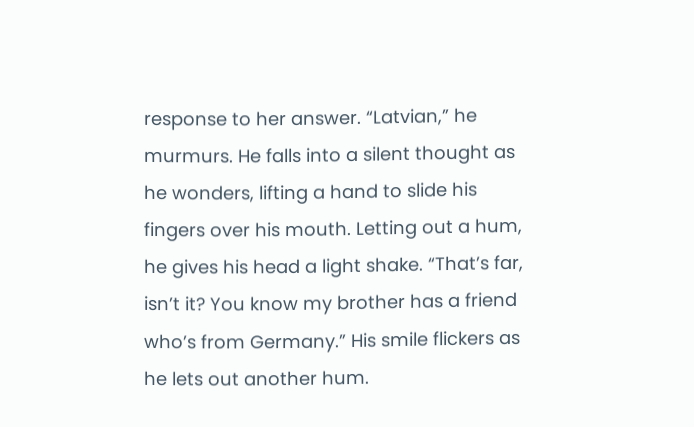response to her answer. “Latvian,” he murmurs. He falls into a silent thought as he wonders, lifting a hand to slide his fingers over his mouth. Letting out a hum, he gives his head a light shake. “That’s far, isn’t it? You know my brother has a friend who’s from Germany.” His smile flickers as he lets out another hum.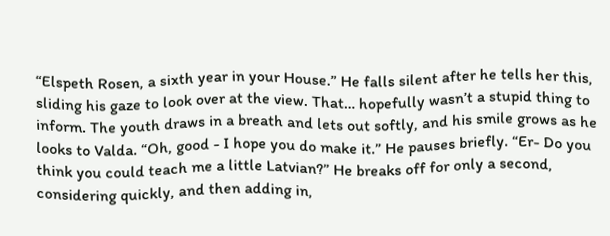“Elspeth Rosen, a sixth year in your House.” He falls silent after he tells her this, sliding his gaze to look over at the view. That… hopefully wasn’t a stupid thing to inform. The youth draws in a breath and lets out softly, and his smile grows as he looks to Valda. “Oh, good - I hope you do make it.” He pauses briefly. “Er- Do you think you could teach me a little Latvian?” He breaks off for only a second, considering quickly, and then adding in,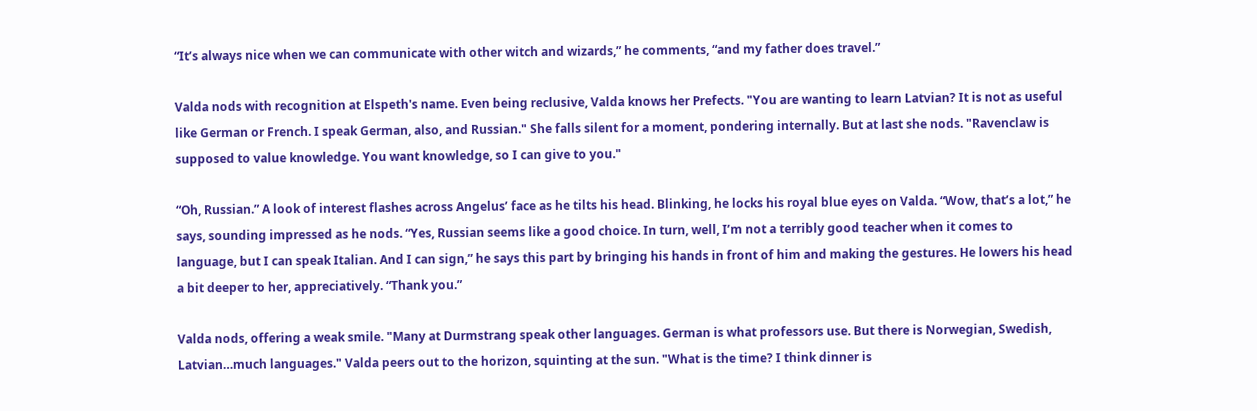“It’s always nice when we can communicate with other witch and wizards,” he comments, “and my father does travel.”

Valda nods with recognition at Elspeth's name. Even being reclusive, Valda knows her Prefects. "You are wanting to learn Latvian? It is not as useful like German or French. I speak German, also, and Russian." She falls silent for a moment, pondering internally. But at last she nods. "Ravenclaw is supposed to value knowledge. You want knowledge, so I can give to you."

“Oh, Russian.” A look of interest flashes across Angelus’ face as he tilts his head. Blinking, he locks his royal blue eyes on Valda. “Wow, that’s a lot,” he says, sounding impressed as he nods. “Yes, Russian seems like a good choice. In turn, well, I’m not a terribly good teacher when it comes to language, but I can speak Italian. And I can sign,” he says this part by bringing his hands in front of him and making the gestures. He lowers his head a bit deeper to her, appreciatively. “Thank you.”

Valda nods, offering a weak smile. "Many at Durmstrang speak other languages. German is what professors use. But there is Norwegian, Swedish, Latvian…much languages." Valda peers out to the horizon, squinting at the sun. "What is the time? I think dinner is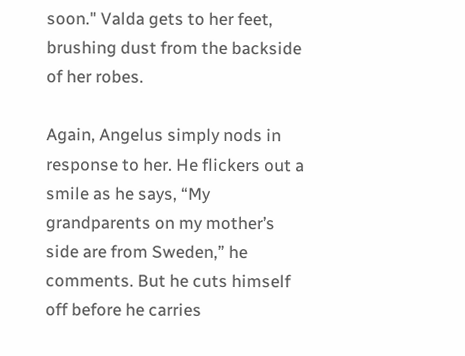soon." Valda gets to her feet, brushing dust from the backside of her robes.

Again, Angelus simply nods in response to her. He flickers out a smile as he says, “My grandparents on my mother’s side are from Sweden,” he comments. But he cuts himself off before he carries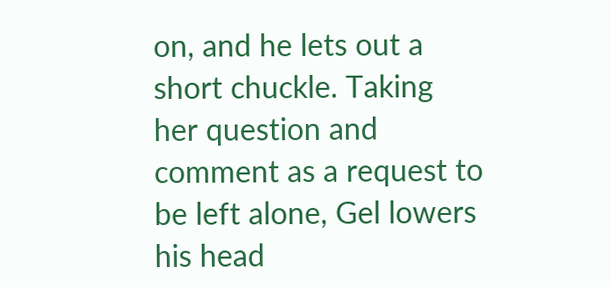on, and he lets out a short chuckle. Taking her question and comment as a request to be left alone, Gel lowers his head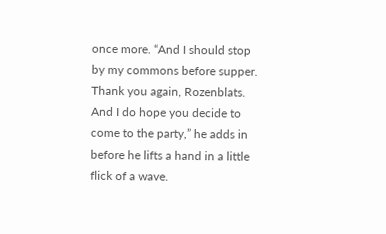once more. “And I should stop by my commons before supper. Thank you again, Rozenblats. And I do hope you decide to come to the party,” he adds in before he lifts a hand in a little flick of a wave.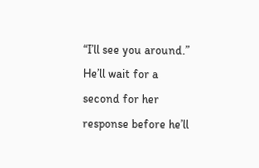“I’ll see you around.” He’ll wait for a second for her response before he’ll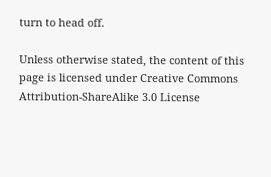turn to head off.

Unless otherwise stated, the content of this page is licensed under Creative Commons Attribution-ShareAlike 3.0 License